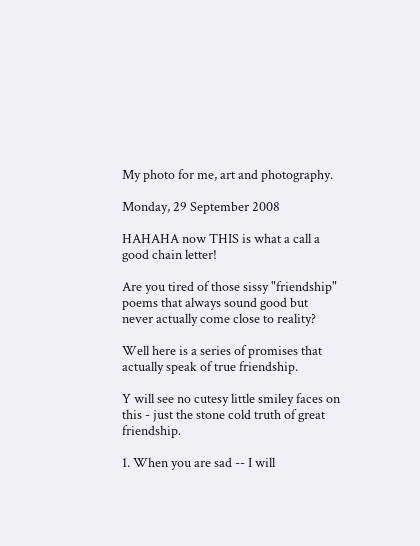My photo for me, art and photography.

Monday, 29 September 2008

HAHAHA now THIS is what a call a good chain letter!

Are you tired of those sissy "friendship" poems that always sound good but never actually come close to reality?

Well here is a series of promises that actually speak of true friendship.

Y will see no cutesy little smiley faces on this - just the stone cold truth of great friendship.

1. When you are sad -- I will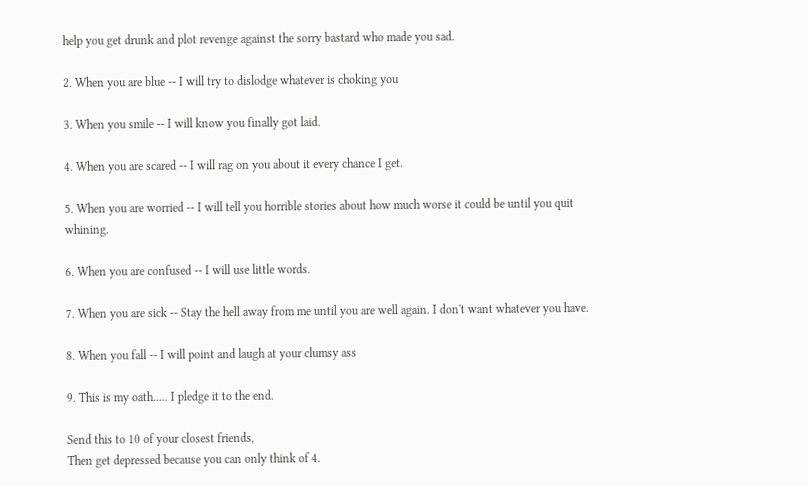help you get drunk and plot revenge against the sorry bastard who made you sad.

2. When you are blue -- I will try to dislodge whatever is choking you

3. When you smile -- I will know you finally got laid.

4. When you are scared -- I will rag on you about it every chance I get.

5. When you are worried -- I will tell you horrible stories about how much worse it could be until you quit whining.

6. When you are confused -- I will use little words.

7. When you are sick -- Stay the hell away from me until you are well again. I don't want whatever you have.

8. When you fall -- I will point and laugh at your clumsy ass

9. This is my oath..... I pledge it to the end.

Send this to 10 of your closest friends,
Then get depressed because you can only think of 4.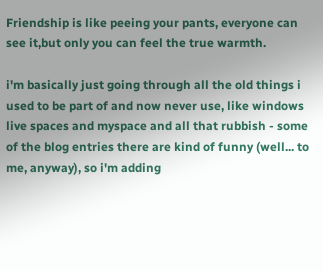Friendship is like peeing your pants, everyone can see it,but only you can feel the true warmth.

i'm basically just going through all the old things i used to be part of and now never use, like windows live spaces and myspace and all that rubbish - some of the blog entries there are kind of funny (well... to me, anyway), so i'm adding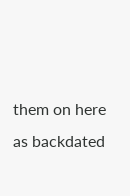them on here as backdated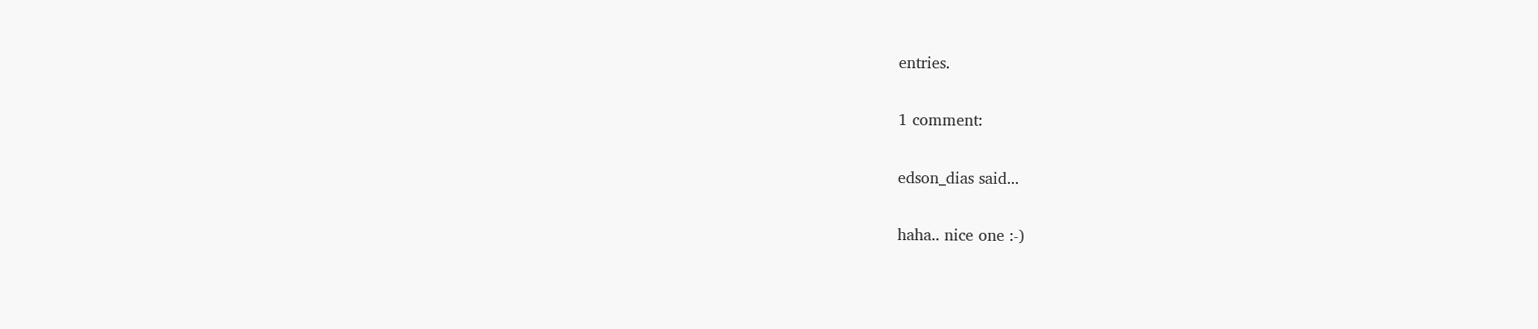entries.

1 comment:

edson_dias said...

haha.. nice one :-)